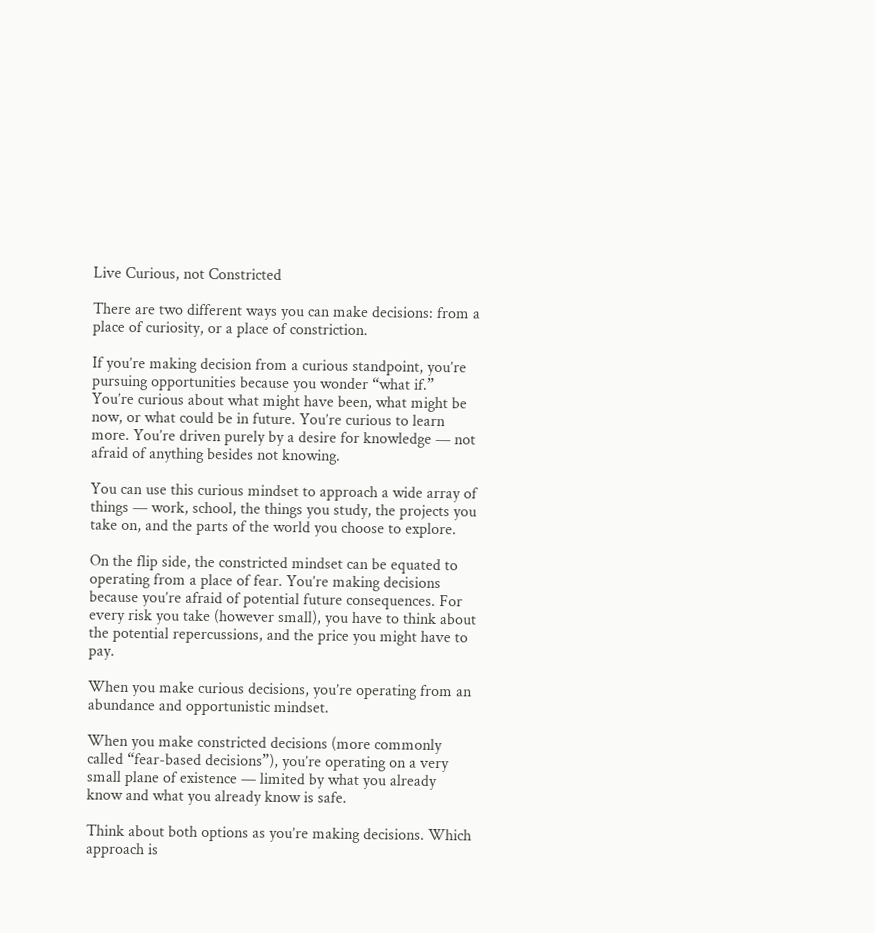Live Curious, not Constricted

There are two different ways you can make decisions: from a place of curiosity, or a place of constriction.

If you’re making decision from a curious standpoint, you’re pursuing opportunities because you wonder “what if.” You’re curious about what might have been, what might be now, or what could be in future. You’re curious to learn more. You’re driven purely by a desire for knowledge — not afraid of anything besides not knowing.

You can use this curious mindset to approach a wide array of things — work, school, the things you study, the projects you take on, and the parts of the world you choose to explore.

On the flip side, the constricted mindset can be equated to operating from a place of fear. You’re making decisions because you’re afraid of potential future consequences. For every risk you take (however small), you have to think about the potential repercussions, and the price you might have to pay.

When you make curious decisions, you’re operating from an abundance and opportunistic mindset.

When you make constricted decisions (more commonly called “fear-based decisions”), you’re operating on a very small plane of existence — limited by what you already know and what you already know is safe.

Think about both options as you’re making decisions. Which approach is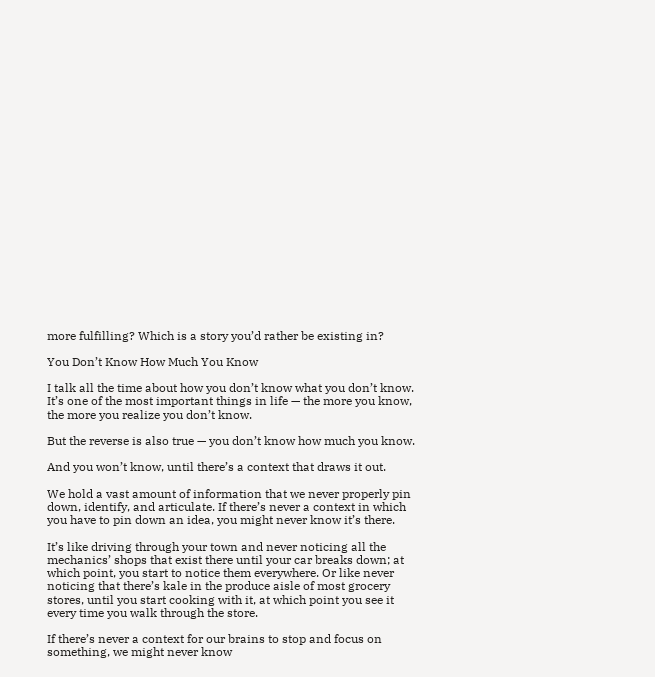more fulfilling? Which is a story you’d rather be existing in?

You Don’t Know How Much You Know

I talk all the time about how you don’t know what you don’t know. It’s one of the most important things in life — the more you know, the more you realize you don’t know.

But the reverse is also true — you don’t know how much you know.

And you won’t know, until there’s a context that draws it out.

We hold a vast amount of information that we never properly pin down, identify, and articulate. If there’s never a context in which you have to pin down an idea, you might never know it’s there.

It’s like driving through your town and never noticing all the mechanics’ shops that exist there until your car breaks down; at which point, you start to notice them everywhere. Or like never noticing that there’s kale in the produce aisle of most grocery stores, until you start cooking with it, at which point you see it every time you walk through the store.

If there’s never a context for our brains to stop and focus on something, we might never know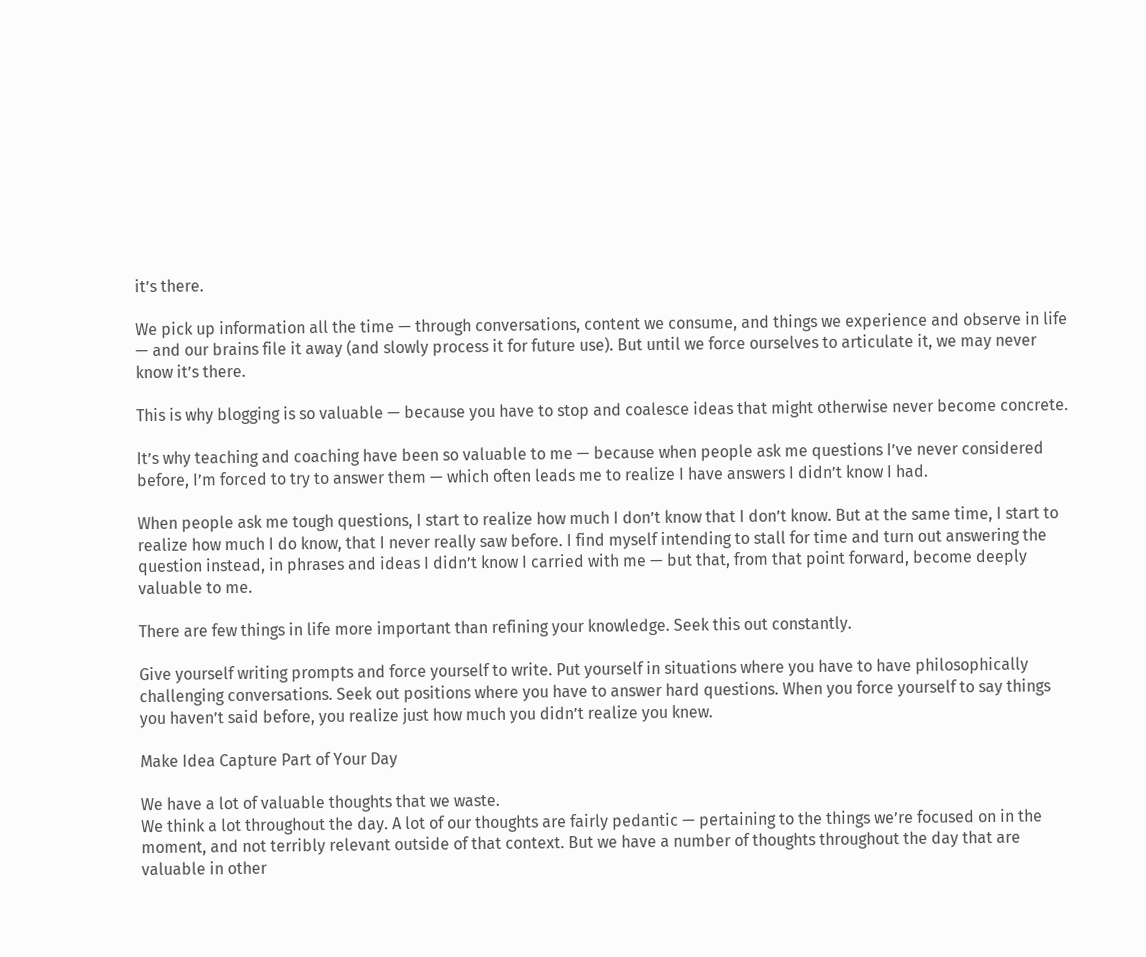it’s there.

We pick up information all the time — through conversations, content we consume, and things we experience and observe in life — and our brains file it away (and slowly process it for future use). But until we force ourselves to articulate it, we may never know it’s there.

This is why blogging is so valuable — because you have to stop and coalesce ideas that might otherwise never become concrete.

It’s why teaching and coaching have been so valuable to me — because when people ask me questions I’ve never considered before, I’m forced to try to answer them — which often leads me to realize I have answers I didn’t know I had.

When people ask me tough questions, I start to realize how much I don’t know that I don’t know. But at the same time, I start to realize how much I do know, that I never really saw before. I find myself intending to stall for time and turn out answering the question instead, in phrases and ideas I didn’t know I carried with me — but that, from that point forward, become deeply valuable to me.

There are few things in life more important than refining your knowledge. Seek this out constantly.

Give yourself writing prompts and force yourself to write. Put yourself in situations where you have to have philosophically challenging conversations. Seek out positions where you have to answer hard questions. When you force yourself to say things you haven’t said before, you realize just how much you didn’t realize you knew.

Make Idea Capture Part of Your Day

We have a lot of valuable thoughts that we waste.
We think a lot throughout the day. A lot of our thoughts are fairly pedantic — pertaining to the things we’re focused on in the moment, and not terribly relevant outside of that context. But we have a number of thoughts throughout the day that are valuable in other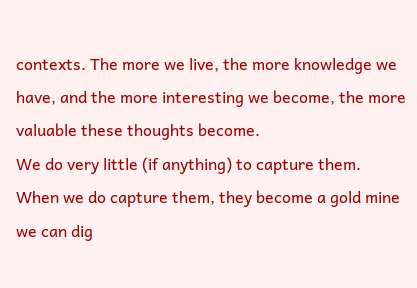contexts. The more we live, the more knowledge we have, and the more interesting we become, the more valuable these thoughts become.
We do very little (if anything) to capture them.
When we do capture them, they become a gold mine we can dig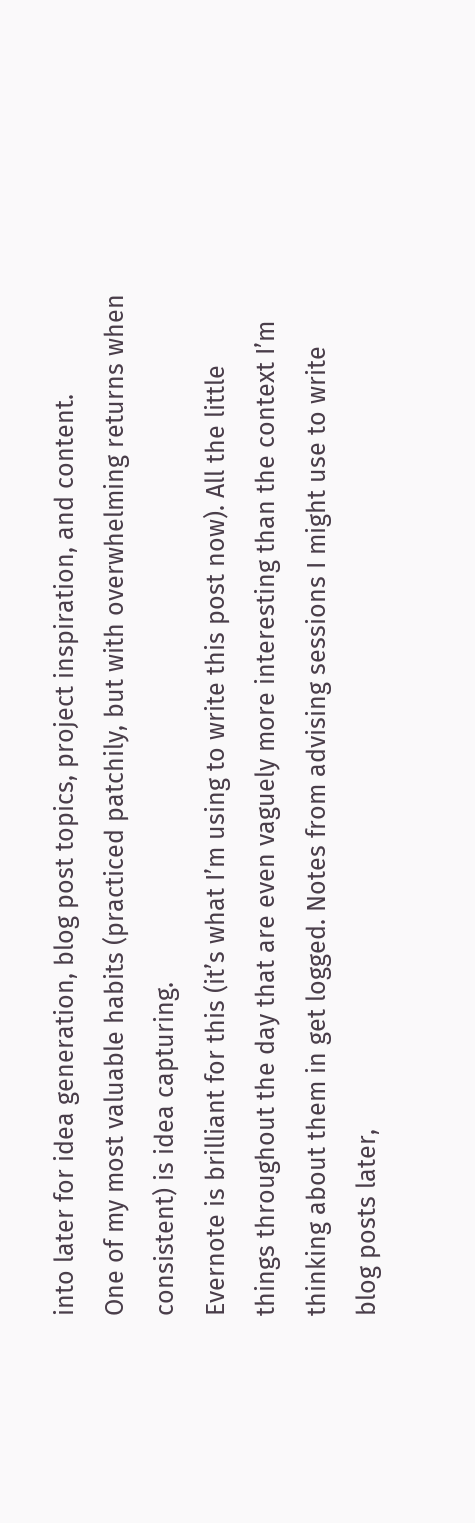into later for idea generation, blog post topics, project inspiration, and content.
One of my most valuable habits (practiced patchily, but with overwhelming returns when consistent) is idea capturing.
Evernote is brilliant for this (it’s what I’m using to write this post now). All the little things throughout the day that are even vaguely more interesting than the context I’m thinking about them in get logged. Notes from advising sessions I might use to write blog posts later,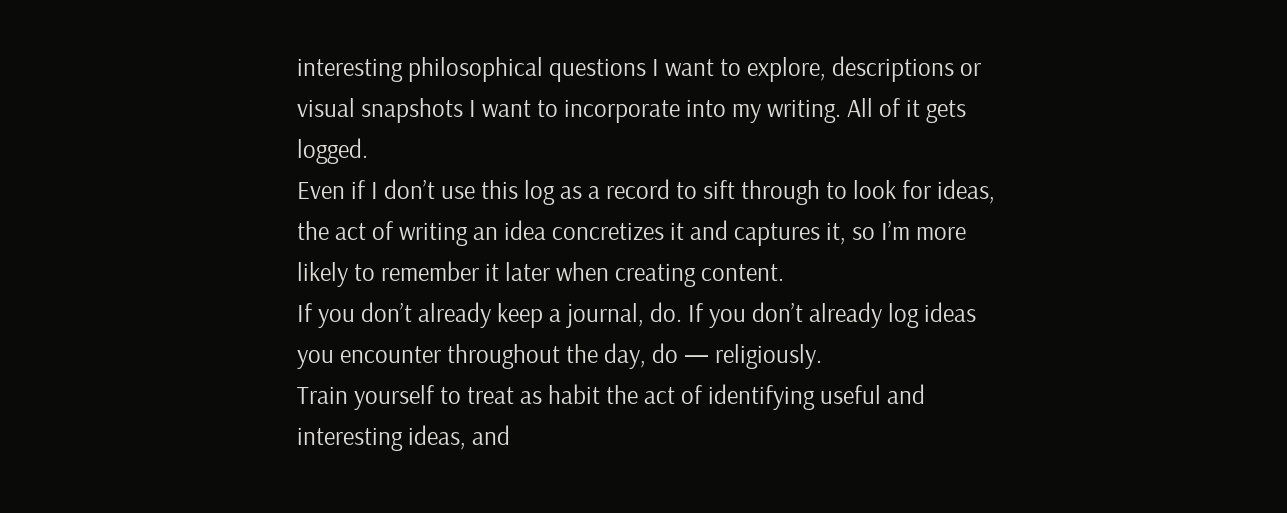interesting philosophical questions I want to explore, descriptions or visual snapshots I want to incorporate into my writing. All of it gets logged.
Even if I don’t use this log as a record to sift through to look for ideas, the act of writing an idea concretizes it and captures it, so I’m more likely to remember it later when creating content.
If you don’t already keep a journal, do. If you don’t already log ideas you encounter throughout the day, do — religiously.
Train yourself to treat as habit the act of identifying useful and interesting ideas, and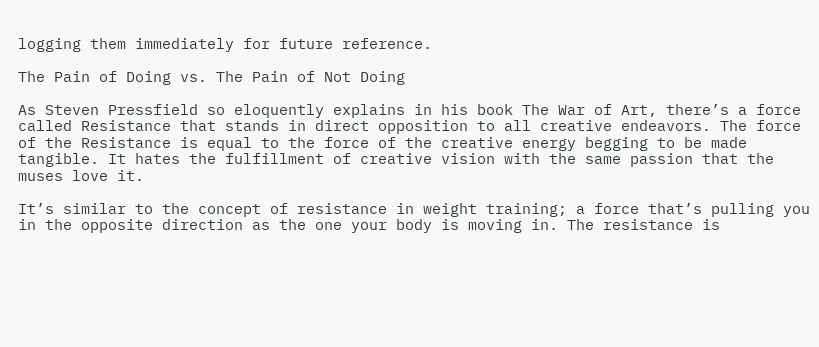logging them immediately for future reference.

The Pain of Doing vs. The Pain of Not Doing

As Steven Pressfield so eloquently explains in his book The War of Art, there’s a force called Resistance that stands in direct opposition to all creative endeavors. The force of the Resistance is equal to the force of the creative energy begging to be made tangible. It hates the fulfillment of creative vision with the same passion that the muses love it.

It’s similar to the concept of resistance in weight training; a force that’s pulling you in the opposite direction as the one your body is moving in. The resistance is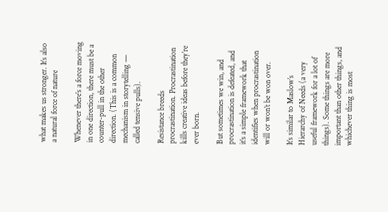what makes us stronger. It’s also a natural force of nature

Whenever there’s a force moving in one direction, there must be a counter-pull in the other direction. (This is a common mechanism in storytelling — called tensive pulls).

Resistance breeds procrastination. Procrastination kills creative ideas before they’re ever born.

But sometimes we win, and procrastination is defeated, and it’s a simple framework that identifies when procrastination will or won’t be won over.

It’s similar to Maslow’s Hierarchy of Needs (a very useful framework for a lot of things). Some things are more important than other things, and whichever thing is most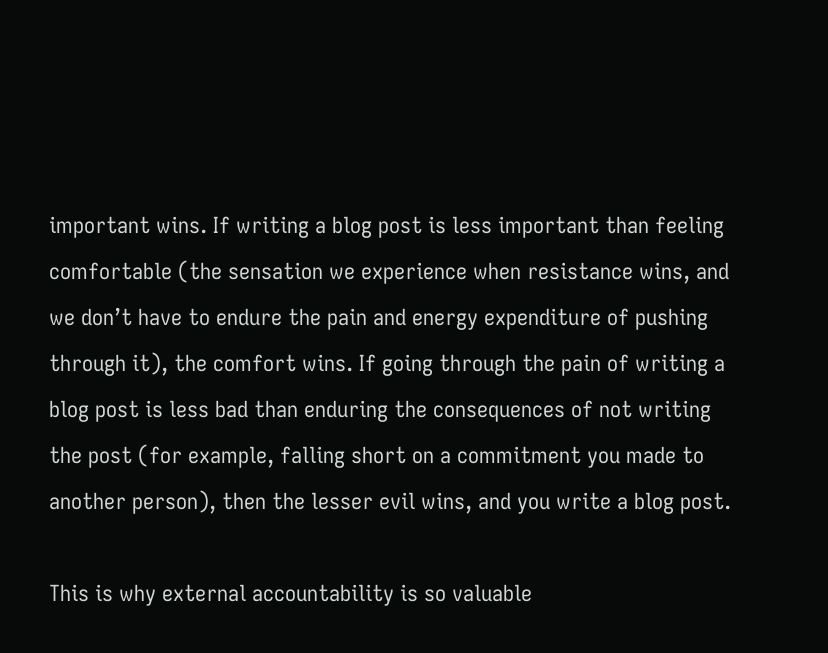important wins. If writing a blog post is less important than feeling comfortable (the sensation we experience when resistance wins, and we don’t have to endure the pain and energy expenditure of pushing through it), the comfort wins. If going through the pain of writing a blog post is less bad than enduring the consequences of not writing the post (for example, falling short on a commitment you made to another person), then the lesser evil wins, and you write a blog post.

This is why external accountability is so valuable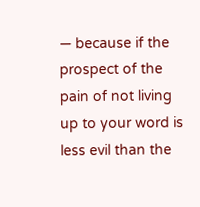— because if the prospect of the pain of not living up to your word is less evil than the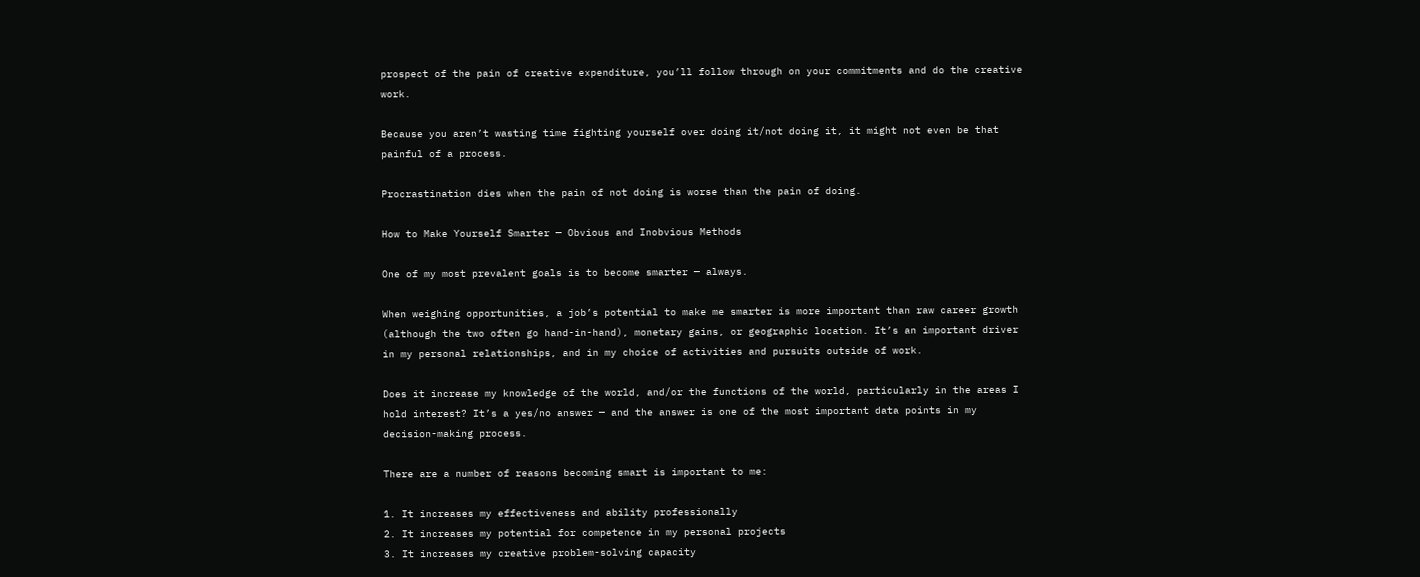prospect of the pain of creative expenditure, you’ll follow through on your commitments and do the creative work.

Because you aren’t wasting time fighting yourself over doing it/not doing it, it might not even be that painful of a process.

Procrastination dies when the pain of not doing is worse than the pain of doing.

How to Make Yourself Smarter — Obvious and Inobvious Methods

One of my most prevalent goals is to become smarter — always.

When weighing opportunities, a job’s potential to make me smarter is more important than raw career growth (although the two often go hand-in-hand), monetary gains, or geographic location. It’s an important driver in my personal relationships, and in my choice of activities and pursuits outside of work.

Does it increase my knowledge of the world, and/or the functions of the world, particularly in the areas I hold interest? It’s a yes/no answer — and the answer is one of the most important data points in my decision-making process.

There are a number of reasons becoming smart is important to me:

1. It increases my effectiveness and ability professionally
2. It increases my potential for competence in my personal projects
3. It increases my creative problem-solving capacity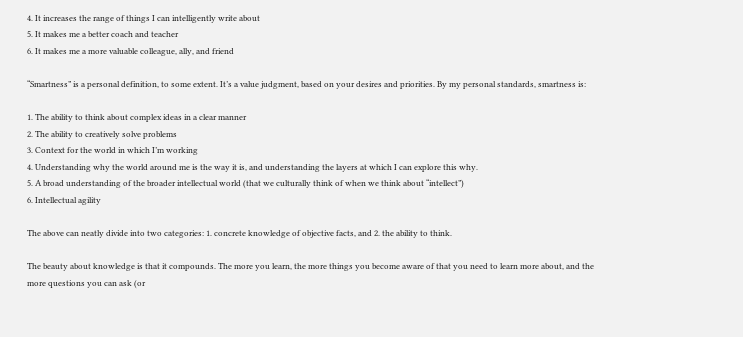4. It increases the range of things I can intelligently write about
5. It makes me a better coach and teacher
6. It makes me a more valuable colleague, ally, and friend

“Smartness” is a personal definition, to some extent. It’s a value judgment, based on your desires and priorities. By my personal standards, smartness is:

1. The ability to think about complex ideas in a clear manner
2. The ability to creatively solve problems
3. Context for the world in which I’m working
4. Understanding why the world around me is the way it is, and understanding the layers at which I can explore this why.
5. A broad understanding of the broader intellectual world (that we culturally think of when we think about “intellect”)
6. Intellectual agility

The above can neatly divide into two categories: 1. concrete knowledge of objective facts, and 2. the ability to think.

The beauty about knowledge is that it compounds. The more you learn, the more things you become aware of that you need to learn more about, and the more questions you can ask (or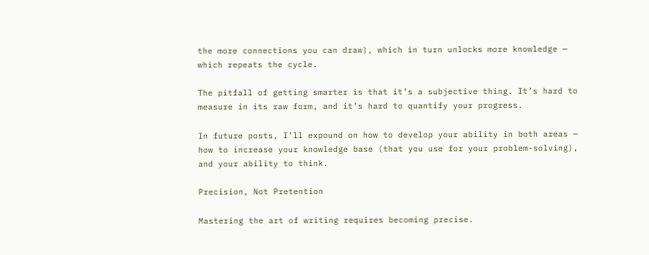the more connections you can draw), which in turn unlocks more knowledge — which repeats the cycle.

The pitfall of getting smarter is that it’s a subjective thing. It’s hard to measure in its raw form, and it’s hard to quantify your progress.

In future posts, I’ll expound on how to develop your ability in both areas — how to increase your knowledge base (that you use for your problem-solving), and your ability to think.

Precision, Not Pretention

Mastering the art of writing requires becoming precise.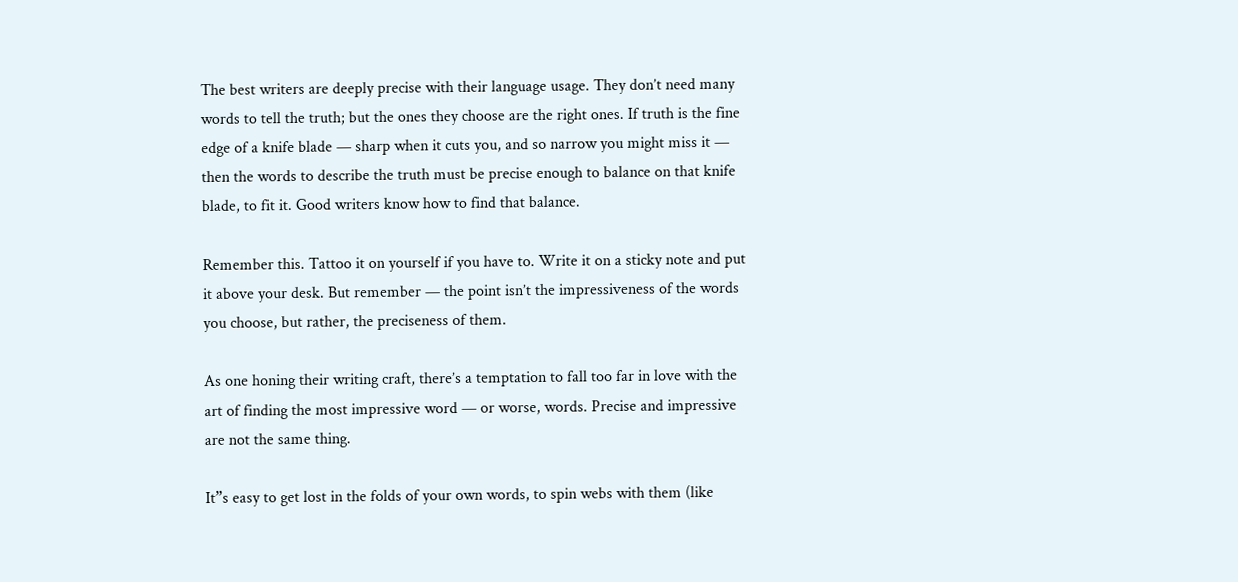The best writers are deeply precise with their language usage. They don’t need many words to tell the truth; but the ones they choose are the right ones. If truth is the fine edge of a knife blade — sharp when it cuts you, and so narrow you might miss it — then the words to describe the truth must be precise enough to balance on that knife blade, to fit it. Good writers know how to find that balance.

Remember this. Tattoo it on yourself if you have to. Write it on a sticky note and put it above your desk. But remember — the point isn’t the impressiveness of the words you choose, but rather, the preciseness of them.

As one honing their writing craft, there’s a temptation to fall too far in love with the art of finding the most impressive word — or worse, words. Precise and impressive are not the same thing.

It”s easy to get lost in the folds of your own words, to spin webs with them (like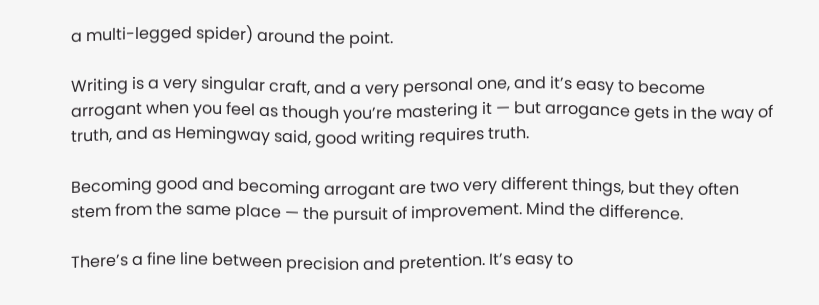a multi-legged spider) around the point.

Writing is a very singular craft, and a very personal one, and it’s easy to become arrogant when you feel as though you’re mastering it — but arrogance gets in the way of truth, and as Hemingway said, good writing requires truth.

Becoming good and becoming arrogant are two very different things, but they often stem from the same place — the pursuit of improvement. Mind the difference.

There’s a fine line between precision and pretention. It’s easy to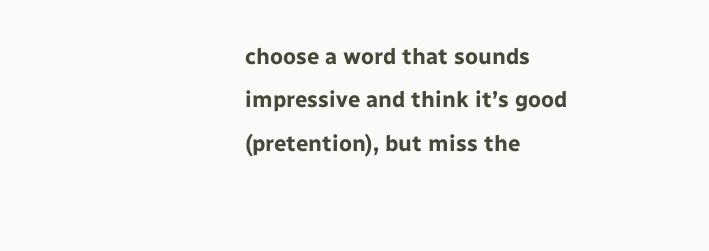choose a word that sounds impressive and think it’s good (pretention), but miss the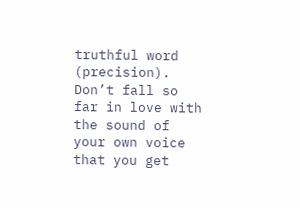truthful word (precision). Don’t fall so far in love with the sound of your own voice that you get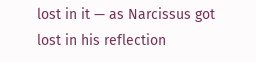lost in it — as Narcissus got lost in his reflection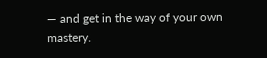— and get in the way of your own mastery.